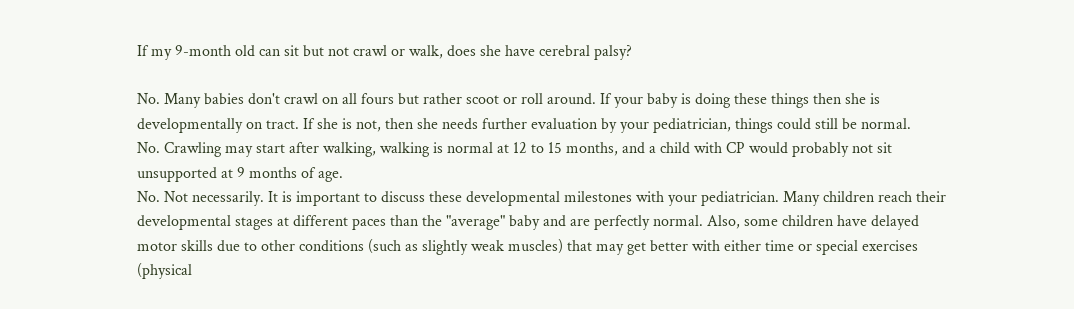If my 9-month old can sit but not crawl or walk, does she have cerebral palsy?

No. Many babies don't crawl on all fours but rather scoot or roll around. If your baby is doing these things then she is developmentally on tract. If she is not, then she needs further evaluation by your pediatrician, things could still be normal.
No. Crawling may start after walking, walking is normal at 12 to 15 months, and a child with CP would probably not sit unsupported at 9 months of age.
No. Not necessarily. It is important to discuss these developmental milestones with your pediatrician. Many children reach their developmental stages at different paces than the "average" baby and are perfectly normal. Also, some children have delayed motor skills due to other conditions (such as slightly weak muscles) that may get better with either time or special exercises (physical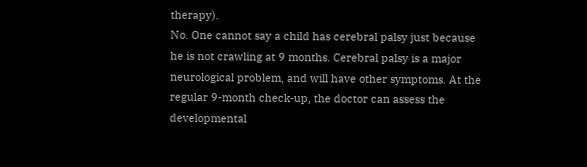therapy).
No. One cannot say a child has cerebral palsy just because he is not crawling at 9 months. Cerebral palsy is a major neurological problem, and will have other symptoms. At the regular 9-month check-up, the doctor can assess the developmental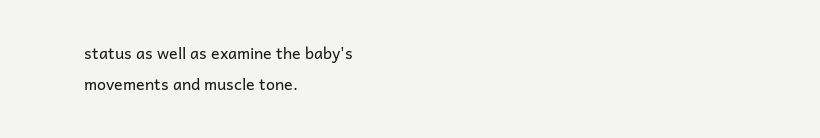status as well as examine the baby's movements and muscle tone.